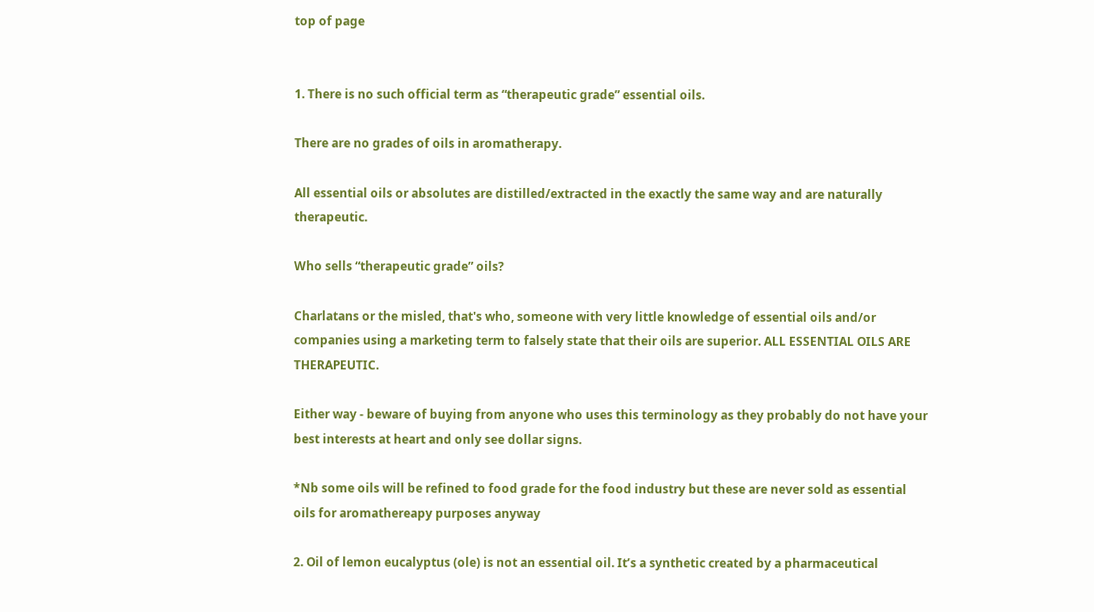top of page


1. There is no such official term as “therapeutic grade” essential oils.

There are no grades of oils in aromatherapy.

All essential oils or absolutes are distilled/extracted in the exactly the same way and are naturally therapeutic.

Who sells “therapeutic grade” oils?

Charlatans or the misled, that's who, someone with very little knowledge of essential oils and/or companies using a marketing term to falsely state that their oils are superior. ALL ESSENTIAL OILS ARE THERAPEUTIC.

Either way - beware of buying from anyone who uses this terminology as they probably do not have your best interests at heart and only see dollar signs.

*Nb some oils will be refined to food grade for the food industry but these are never sold as essential oils for aromathereapy purposes anyway

2. Oil of lemon eucalyptus (ole) is not an essential oil. It’s a synthetic created by a pharmaceutical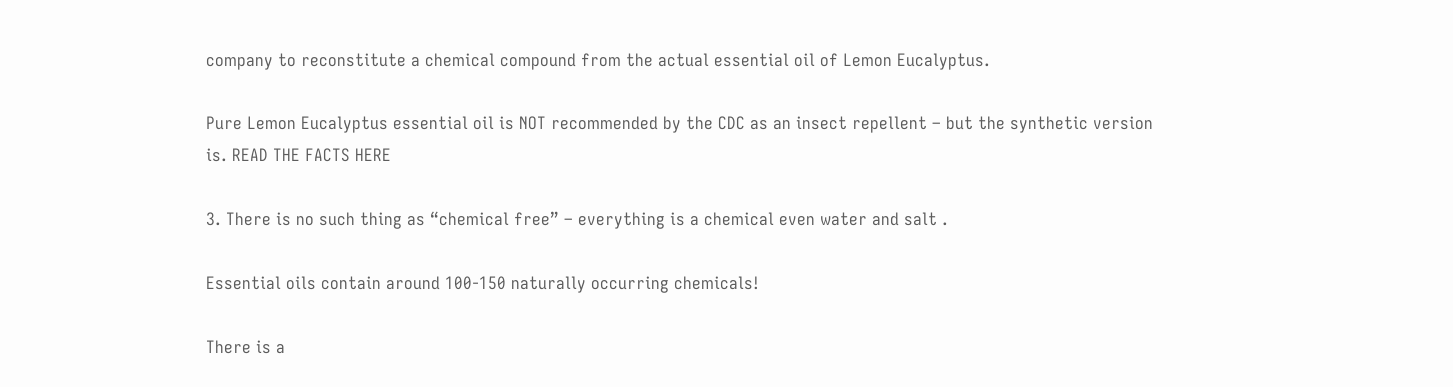company to reconstitute a chemical compound from the actual essential oil of Lemon Eucalyptus.

Pure Lemon Eucalyptus essential oil is NOT recommended by the CDC as an insect repellent – but the synthetic version is. READ THE FACTS HERE

3. There is no such thing as “chemical free” – everything is a chemical even water and salt .

Essential oils contain around 100-150 naturally occurring chemicals!

There is a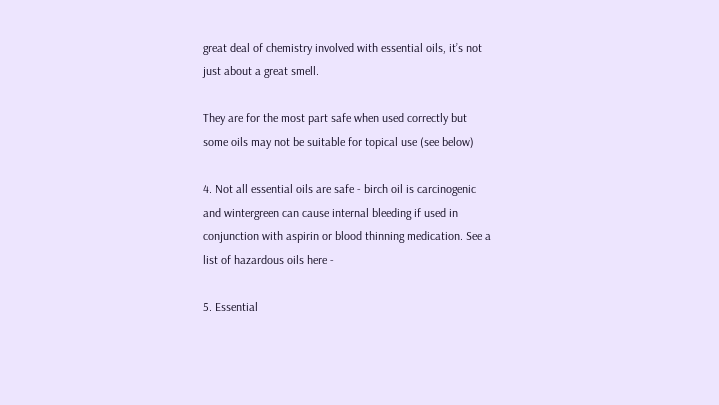great deal of chemistry involved with essential oils, it’s not just about a great smell.

They are for the most part safe when used correctly but some oils may not be suitable for topical use (see below)

4. Not all essential oils are safe - birch oil is carcinogenic and wintergreen can cause internal bleeding if used in conjunction with aspirin or blood thinning medication. See a list of hazardous oils here -

5. Essential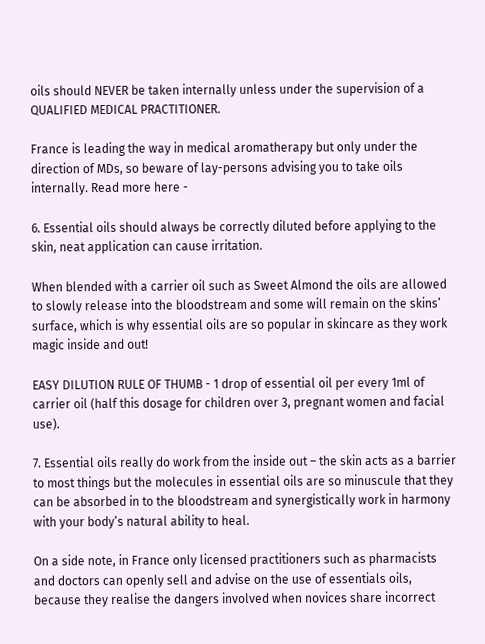oils should NEVER be taken internally unless under the supervision of a QUALIFIED MEDICAL PRACTITIONER.

France is leading the way in medical aromatherapy but only under the direction of MDs, so beware of lay-persons advising you to take oils internally. Read more here -

6. Essential oils should always be correctly diluted before applying to the skin, neat application can cause irritation.

When blended with a carrier oil such as Sweet Almond the oils are allowed to slowly release into the bloodstream and some will remain on the skins’ surface, which is why essential oils are so popular in skincare as they work magic inside and out!

EASY DILUTION RULE OF THUMB - 1 drop of essential oil per every 1ml of carrier oil (half this dosage for children over 3, pregnant women and facial use).

7. Essential oils really do work from the inside out – the skin acts as a barrier to most things but the molecules in essential oils are so minuscule that they can be absorbed in to the bloodstream and synergistically work in harmony with your body’s natural ability to heal.

On a side note, in France only licensed practitioners such as pharmacists and doctors can openly sell and advise on the use of essentials oils, because they realise the dangers involved when novices share incorrect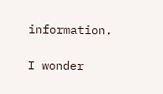information.

I wonder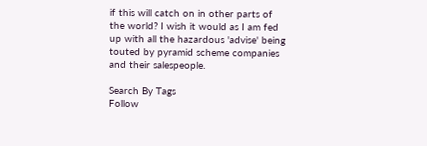if this will catch on in other parts of the world? I wish it would as I am fed up with all the hazardous 'advise' being touted by pyramid scheme companies and their salespeople.

Search By Tags
Follow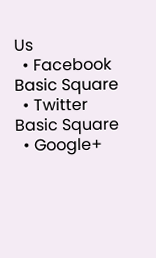Us
  • Facebook Basic Square
  • Twitter Basic Square
  • Google+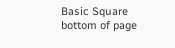Basic Square
bottom of page